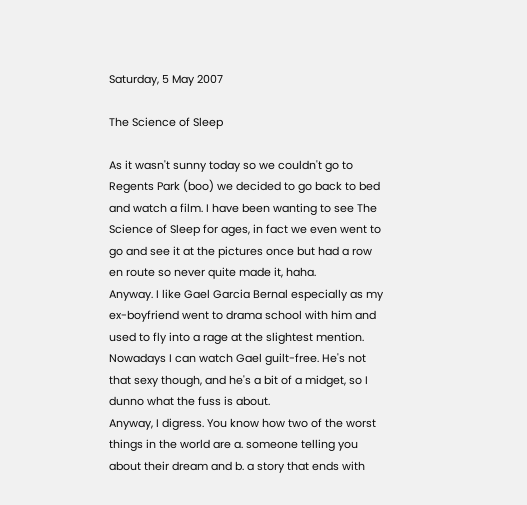Saturday, 5 May 2007

The Science of Sleep

As it wasn't sunny today so we couldn't go to Regents Park (boo) we decided to go back to bed and watch a film. I have been wanting to see The Science of Sleep for ages, in fact we even went to go and see it at the pictures once but had a row en route so never quite made it, haha.
Anyway. I like Gael Garcia Bernal especially as my ex-boyfriend went to drama school with him and used to fly into a rage at the slightest mention. Nowadays I can watch Gael guilt-free. He's not that sexy though, and he's a bit of a midget, so I dunno what the fuss is about.
Anyway, I digress. You know how two of the worst things in the world are a. someone telling you about their dream and b. a story that ends with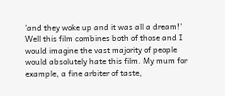'and they woke up and it was all a dream!' Well this film combines both of those and I would imagine the vast majority of people would absolutely hate this film. My mum for example, a fine arbiter of taste,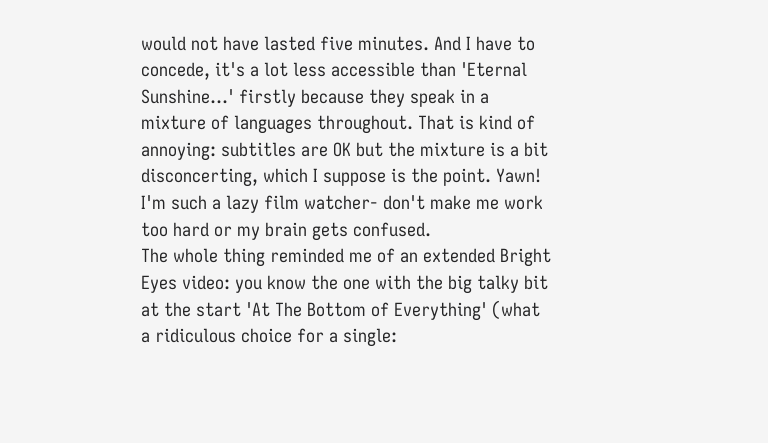would not have lasted five minutes. And I have to concede, it's a lot less accessible than 'Eternal Sunshine...' firstly because they speak in a mixture of languages throughout. That is kind of annoying: subtitles are OK but the mixture is a bit disconcerting, which I suppose is the point. Yawn! I'm such a lazy film watcher- don't make me work too hard or my brain gets confused.
The whole thing reminded me of an extended Bright Eyes video: you know the one with the big talky bit at the start 'At The Bottom of Everything' (what a ridiculous choice for a single: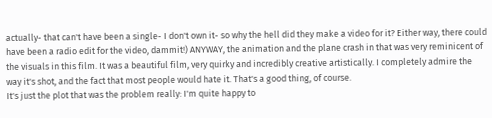actually- that can't have been a single- I don't own it- so why the hell did they make a video for it? Either way, there could have been a radio edit for the video, dammit!) ANYWAY, the animation and the plane crash in that was very reminicent of the visuals in this film. It was a beautiful film, very quirky and incredibly creative artistically. I completely admire the way it's shot, and the fact that most people would hate it. That's a good thing, of course.
It's just the plot that was the problem really: I'm quite happy to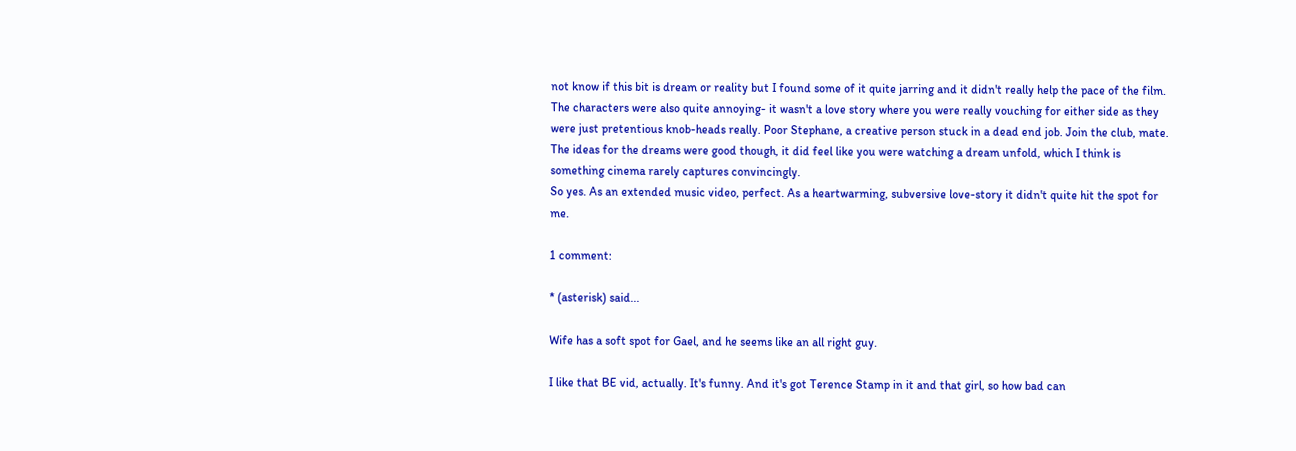not know if this bit is dream or reality but I found some of it quite jarring and it didn't really help the pace of the film. The characters were also quite annoying- it wasn't a love story where you were really vouching for either side as they were just pretentious knob-heads really. Poor Stephane, a creative person stuck in a dead end job. Join the club, mate.
The ideas for the dreams were good though, it did feel like you were watching a dream unfold, which I think is something cinema rarely captures convincingly.
So yes. As an extended music video, perfect. As a heartwarming, subversive love-story it didn't quite hit the spot for me.

1 comment:

* (asterisk) said...

Wife has a soft spot for Gael, and he seems like an all right guy.

I like that BE vid, actually. It's funny. And it's got Terence Stamp in it and that girl, so how bad can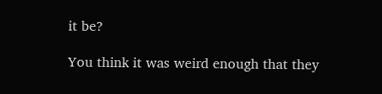it be?

You think it was weird enough that they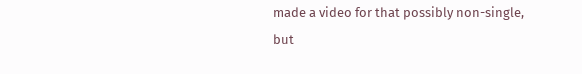made a video for that possibly non-single, but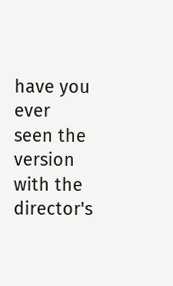have you ever seen the version with the director's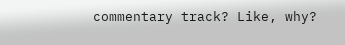commentary track? Like, why?